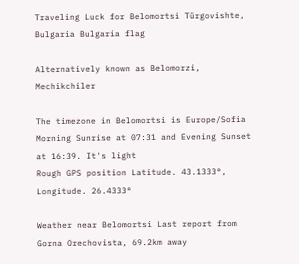Traveling Luck for Belomortsi Tŭrgovishte, Bulgaria Bulgaria flag

Alternatively known as Belomorzi, Mechikchiler

The timezone in Belomortsi is Europe/Sofia
Morning Sunrise at 07:31 and Evening Sunset at 16:39. It's light
Rough GPS position Latitude. 43.1333°, Longitude. 26.4333°

Weather near Belomortsi Last report from Gorna Orechovista, 69.2km away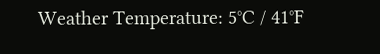Weather Temperature: 5°C / 41°F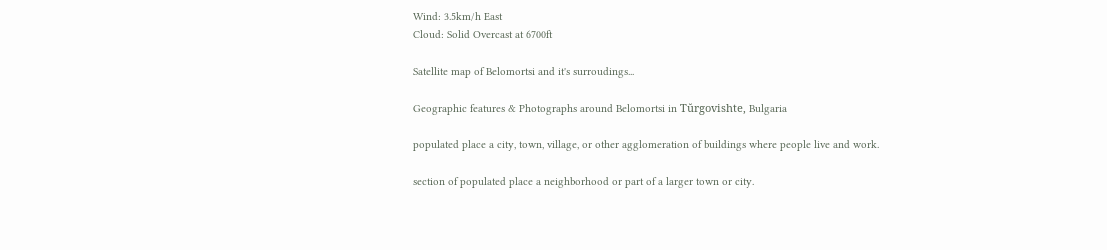Wind: 3.5km/h East
Cloud: Solid Overcast at 6700ft

Satellite map of Belomortsi and it's surroudings...

Geographic features & Photographs around Belomortsi in Tŭrgovishte, Bulgaria

populated place a city, town, village, or other agglomeration of buildings where people live and work.

section of populated place a neighborhood or part of a larger town or city.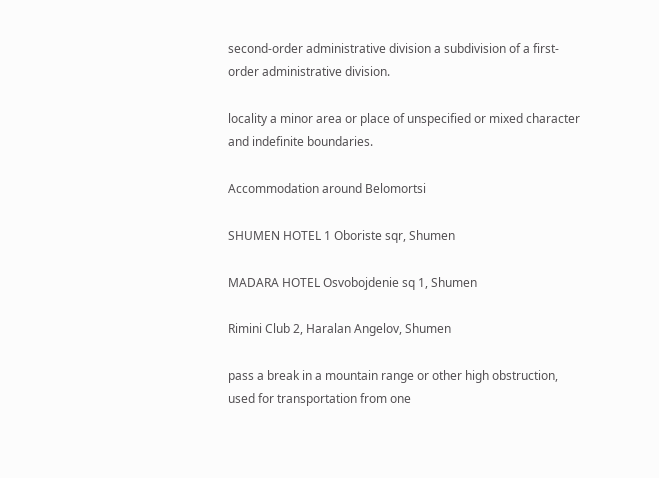second-order administrative division a subdivision of a first-order administrative division.

locality a minor area or place of unspecified or mixed character and indefinite boundaries.

Accommodation around Belomortsi

SHUMEN HOTEL 1 Oboriste sqr, Shumen

MADARA HOTEL Osvobojdenie sq 1, Shumen

Rimini Club 2, Haralan Angelov, Shumen

pass a break in a mountain range or other high obstruction, used for transportation from one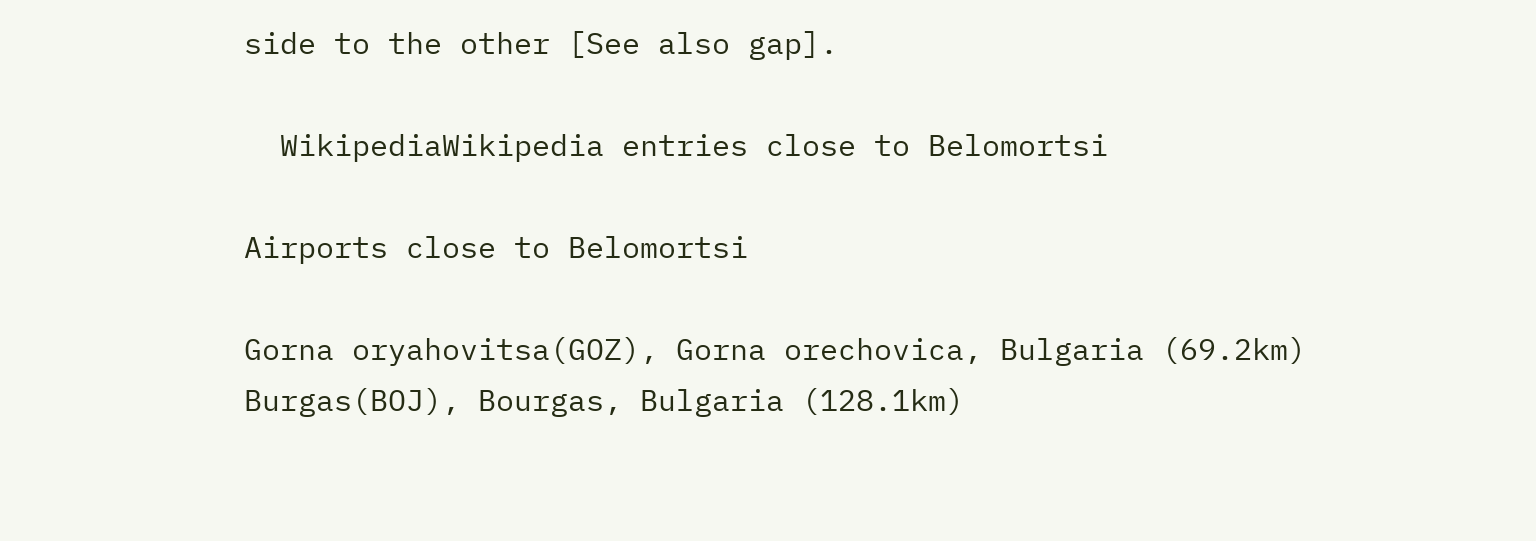side to the other [See also gap].

  WikipediaWikipedia entries close to Belomortsi

Airports close to Belomortsi

Gorna oryahovitsa(GOZ), Gorna orechovica, Bulgaria (69.2km)
Burgas(BOJ), Bourgas, Bulgaria (128.1km)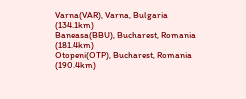Varna(VAR), Varna, Bulgaria (134.1km)
Baneasa(BBU), Bucharest, Romania (181.4km)
Otopeni(OTP), Bucharest, Romania (190.4km)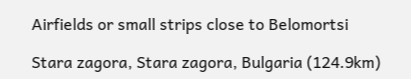Airfields or small strips close to Belomortsi

Stara zagora, Stara zagora, Bulgaria (124.9km)